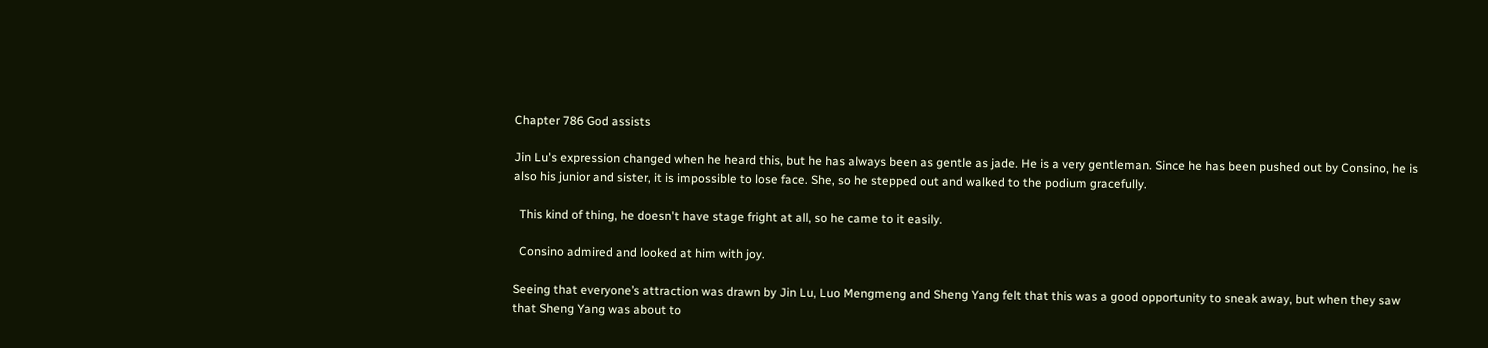Chapter 786 God assists

Jin Lu's expression changed when he heard this, but he has always been as gentle as jade. He is a very gentleman. Since he has been pushed out by Consino, he is also his junior and sister, it is impossible to lose face. She, so he stepped out and walked to the podium gracefully.

  This kind of thing, he doesn't have stage fright at all, so he came to it easily.

  Consino admired and looked at him with joy.

Seeing that everyone’s attraction was drawn by Jin Lu, Luo Mengmeng and Sheng Yang felt that this was a good opportunity to sneak away, but when they saw that Sheng Yang was about to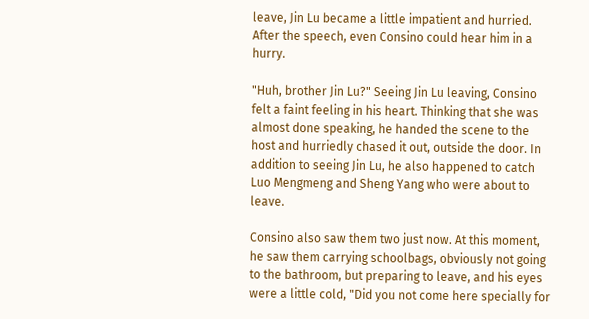leave, Jin Lu became a little impatient and hurried. After the speech, even Consino could hear him in a hurry.

"Huh, brother Jin Lu?" Seeing Jin Lu leaving, Consino felt a faint feeling in his heart. Thinking that she was almost done speaking, he handed the scene to the host and hurriedly chased it out, outside the door. In addition to seeing Jin Lu, he also happened to catch Luo Mengmeng and Sheng Yang who were about to leave.

Consino also saw them two just now. At this moment, he saw them carrying schoolbags, obviously not going to the bathroom, but preparing to leave, and his eyes were a little cold, "Did you not come here specially for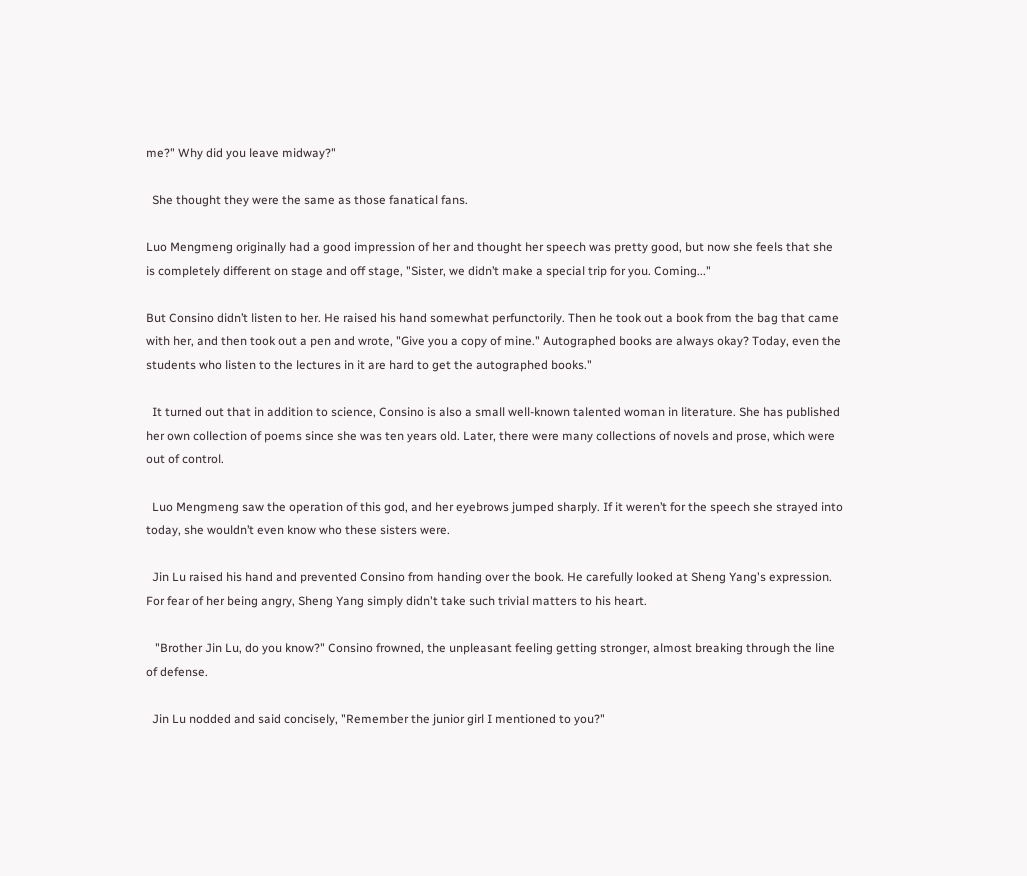me?" Why did you leave midway?"

  She thought they were the same as those fanatical fans.

Luo Mengmeng originally had a good impression of her and thought her speech was pretty good, but now she feels that she is completely different on stage and off stage, "Sister, we didn’t make a special trip for you. Coming..."

But Consino didn’t listen to her. He raised his hand somewhat perfunctorily. Then he took out a book from the bag that came with her, and then took out a pen and wrote, "Give you a copy of mine." Autographed books are always okay? Today, even the students who listen to the lectures in it are hard to get the autographed books."

  It turned out that in addition to science, Consino is also a small well-known talented woman in literature. She has published her own collection of poems since she was ten years old. Later, there were many collections of novels and prose, which were out of control.

  Luo Mengmeng saw the operation of this god, and her eyebrows jumped sharply. If it weren’t for the speech she strayed into today, she wouldn’t even know who these sisters were.

  Jin Lu raised his hand and prevented Consino from handing over the book. He carefully looked at Sheng Yang's expression. For fear of her being angry, Sheng Yang simply didn't take such trivial matters to his heart.

   "Brother Jin Lu, do you know?" Consino frowned, the unpleasant feeling getting stronger, almost breaking through the line of defense.

  Jin Lu nodded and said concisely, "Remember the junior girl I mentioned to you?"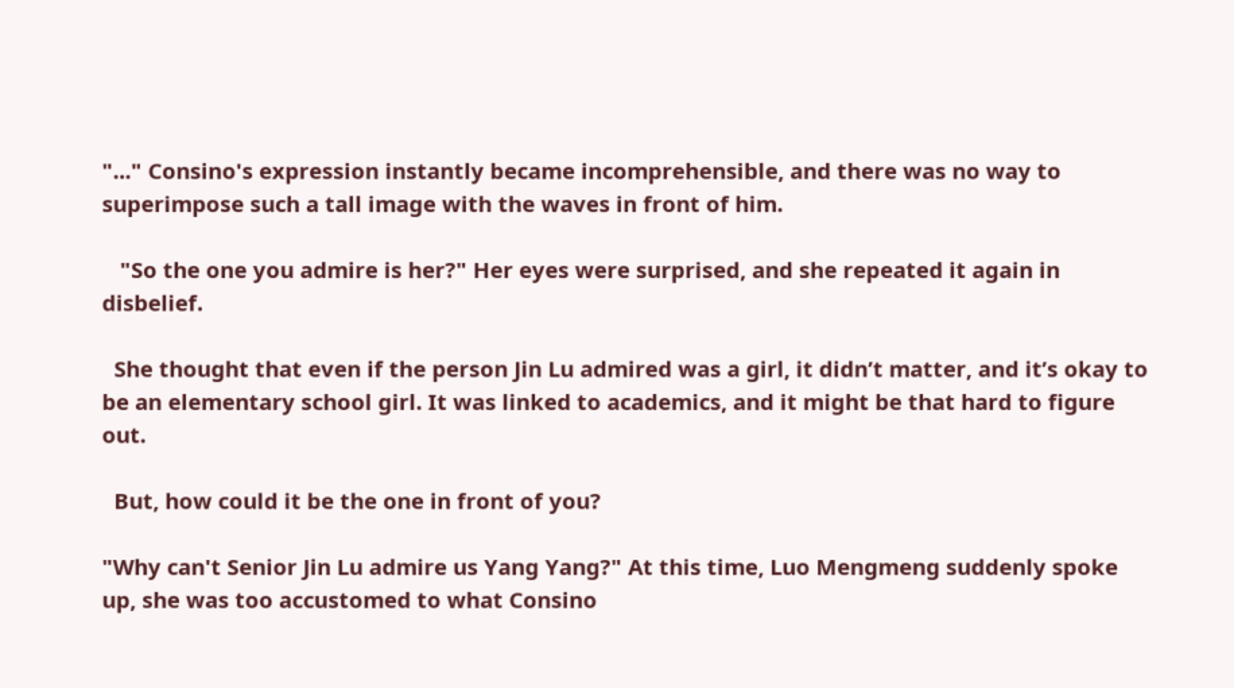"..." Consino's expression instantly became incomprehensible, and there was no way to superimpose such a tall image with the waves in front of him.

   "So the one you admire is her?" Her eyes were surprised, and she repeated it again in disbelief.

  She thought that even if the person Jin Lu admired was a girl, it didn’t matter, and it’s okay to be an elementary school girl. It was linked to academics, and it might be that hard to figure out.

  But, how could it be the one in front of you?

"Why can't Senior Jin Lu admire us Yang Yang?" At this time, Luo Mengmeng suddenly spoke up, she was too accustomed to what Consino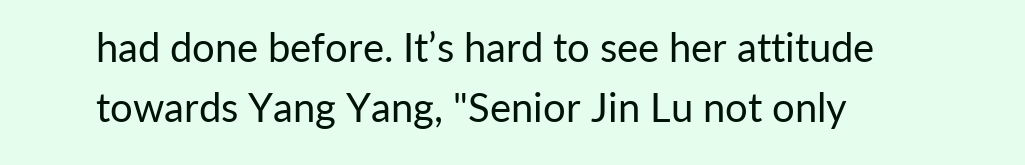had done before. It’s hard to see her attitude towards Yang Yang, "Senior Jin Lu not only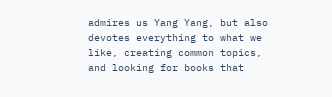admires us Yang Yang, but also devotes everything to what we like, creating common topics, and looking for books that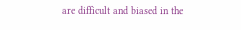are difficult and biased in the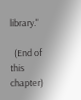library."

  (End of this chapter)